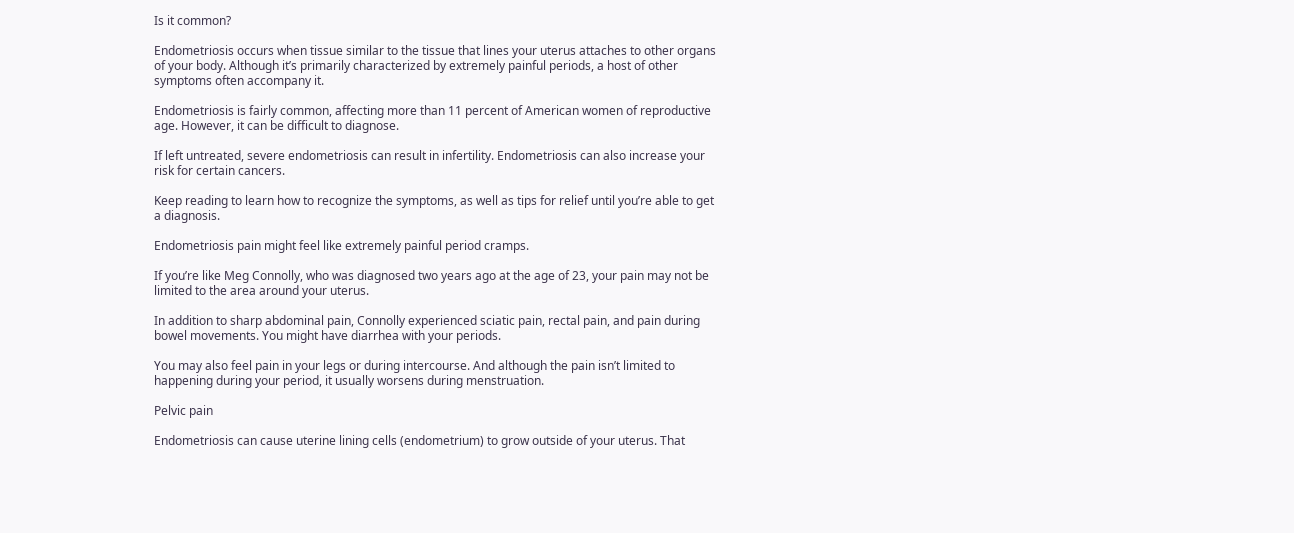Is it common?

Endometriosis occurs when tissue similar to the tissue that lines your uterus attaches to other organs of your body. Although it’s primarily characterized by extremely painful periods, a host of other symptoms often accompany it.

Endometriosis is fairly common, affecting more than 11 percent of American women of reproductive age. However, it can be difficult to diagnose.

If left untreated, severe endometriosis can result in infertility. Endometriosis can also increase your risk for certain cancers.

Keep reading to learn how to recognize the symptoms, as well as tips for relief until you’re able to get a diagnosis.

Endometriosis pain might feel like extremely painful period cramps.

If you’re like Meg Connolly, who was diagnosed two years ago at the age of 23, your pain may not be limited to the area around your uterus.

In addition to sharp abdominal pain, Connolly experienced sciatic pain, rectal pain, and pain during bowel movements. You might have diarrhea with your periods.

You may also feel pain in your legs or during intercourse. And although the pain isn’t limited to happening during your period, it usually worsens during menstruation.

Pelvic pain

Endometriosis can cause uterine lining cells (endometrium) to grow outside of your uterus. That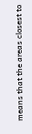means that the areas closest to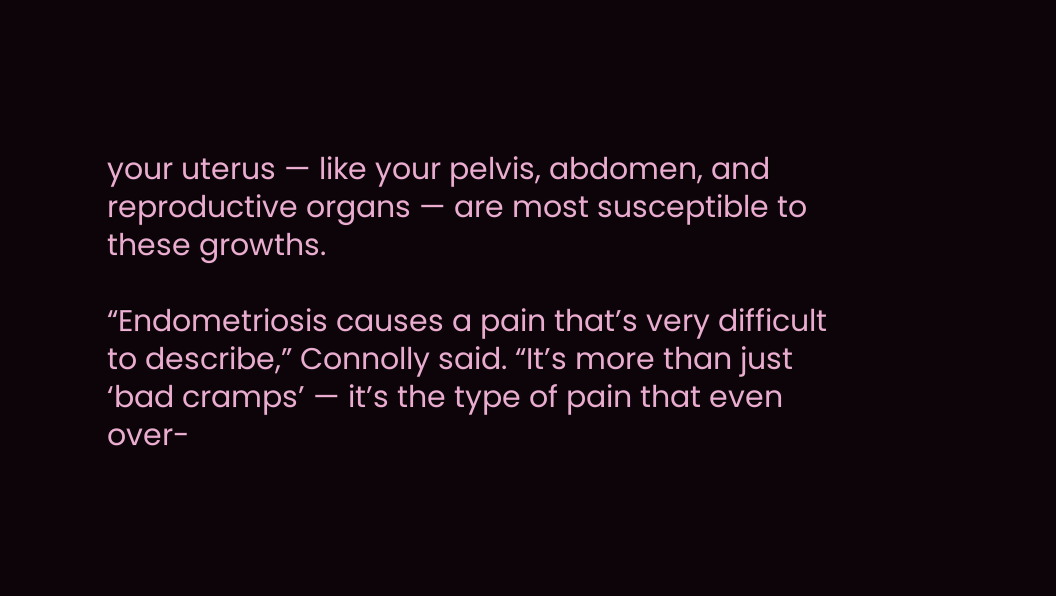your uterus — like your pelvis, abdomen, and reproductive organs — are most susceptible to these growths.

“Endometriosis causes a pain that’s very difficult to describe,” Connolly said. “It’s more than just ‘bad cramps’ — it’s the type of pain that even over-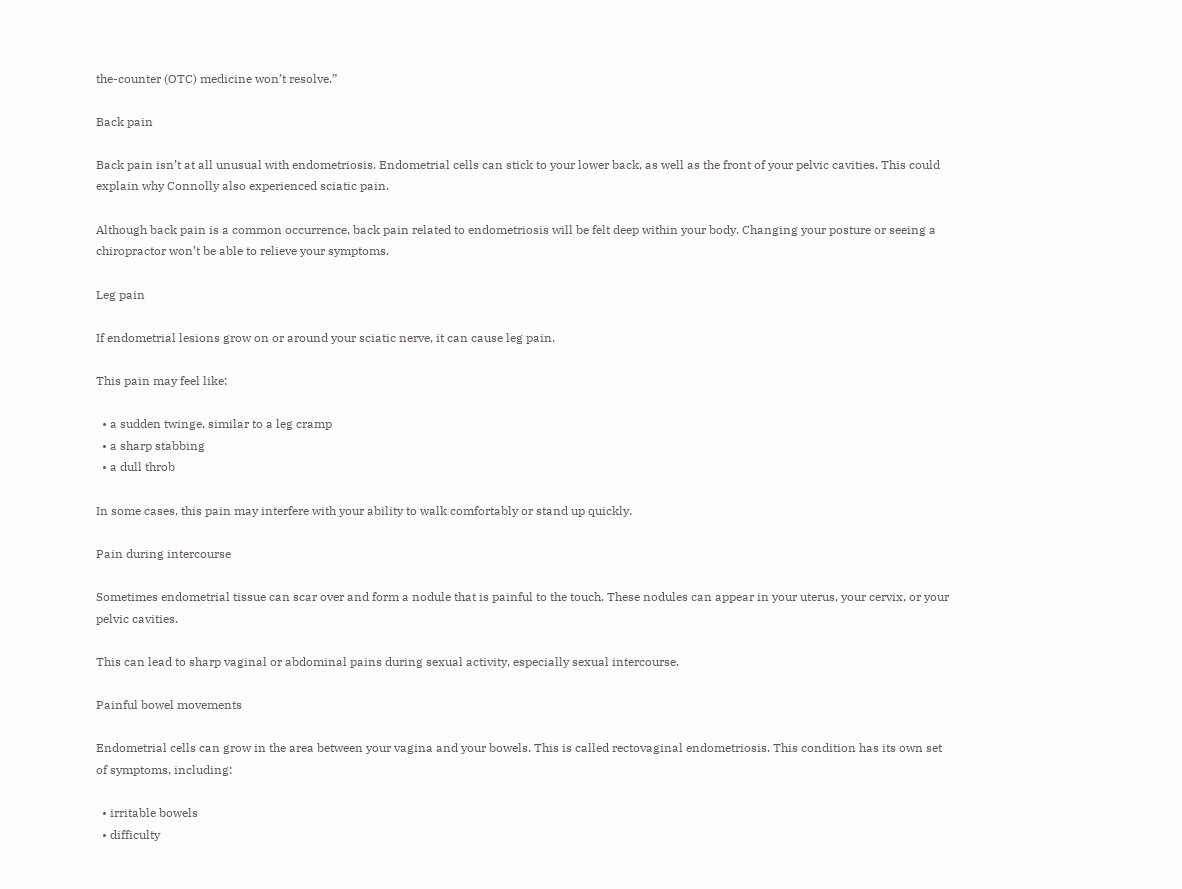the-counter (OTC) medicine won’t resolve.”

Back pain

Back pain isn’t at all unusual with endometriosis. Endometrial cells can stick to your lower back, as well as the front of your pelvic cavities. This could explain why Connolly also experienced sciatic pain.

Although back pain is a common occurrence, back pain related to endometriosis will be felt deep within your body. Changing your posture or seeing a chiropractor won’t be able to relieve your symptoms.

Leg pain

If endometrial lesions grow on or around your sciatic nerve, it can cause leg pain.

This pain may feel like:

  • a sudden twinge, similar to a leg cramp
  • a sharp stabbing
  • a dull throb

In some cases, this pain may interfere with your ability to walk comfortably or stand up quickly.

Pain during intercourse

Sometimes endometrial tissue can scar over and form a nodule that is painful to the touch. These nodules can appear in your uterus, your cervix, or your pelvic cavities.

This can lead to sharp vaginal or abdominal pains during sexual activity, especially sexual intercourse.

Painful bowel movements

Endometrial cells can grow in the area between your vagina and your bowels. This is called rectovaginal endometriosis. This condition has its own set of symptoms, including:

  • irritable bowels
  • difficulty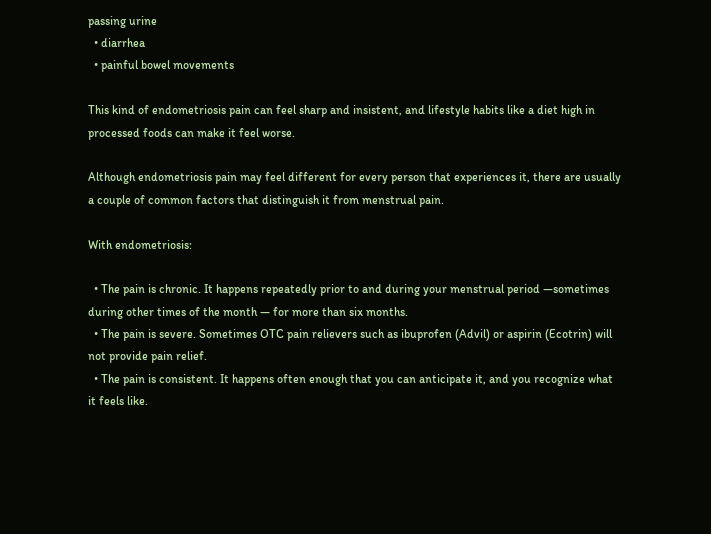passing urine
  • diarrhea
  • painful bowel movements

This kind of endometriosis pain can feel sharp and insistent, and lifestyle habits like a diet high in processed foods can make it feel worse.

Although endometriosis pain may feel different for every person that experiences it, there are usually a couple of common factors that distinguish it from menstrual pain.

With endometriosis:

  • The pain is chronic. It happens repeatedly prior to and during your menstrual period —sometimes during other times of the month — for more than six months.
  • The pain is severe. Sometimes OTC pain relievers such as ibuprofen (Advil) or aspirin (Ecotrin) will not provide pain relief.
  • The pain is consistent. It happens often enough that you can anticipate it, and you recognize what it feels like.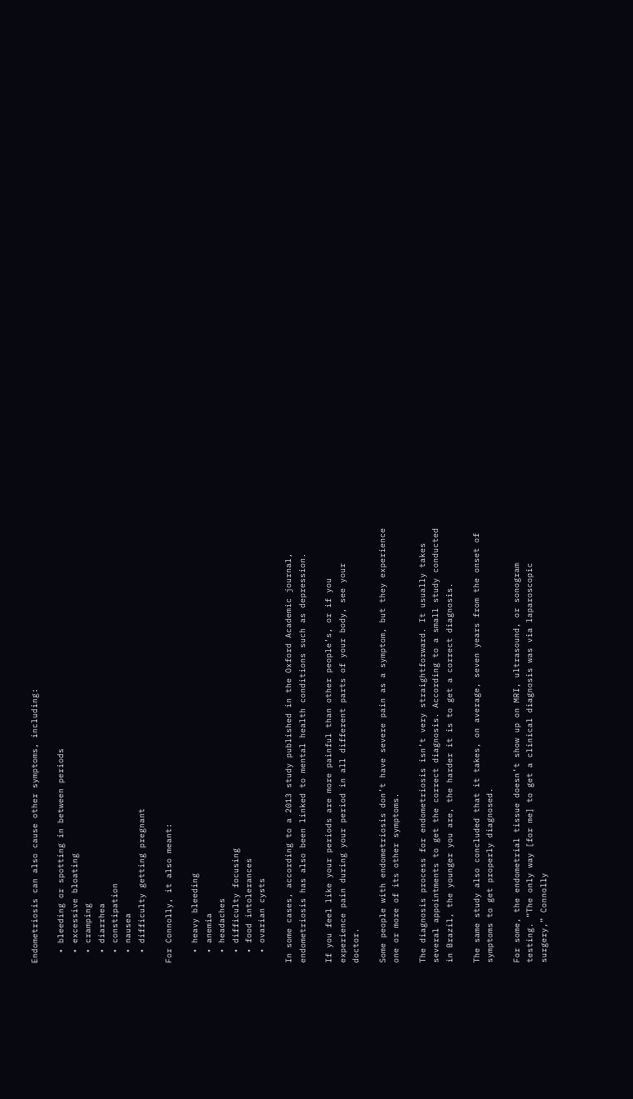Endometriosis can also cause other symptoms, including:

  • bleeding or spotting in between periods
  • excessive bloating
  • cramping
  • diarrhea
  • constipation
  • nausea
  • difficulty getting pregnant

For Connolly, it also meant:

  • heavy bleeding
  • anemia
  • headaches
  • difficulty focusing
  • food intolerances
  • ovarian cysts

In some cases, according to a 2013 study published in the Oxford Academic journal, endometriosis has also been linked to mental health conditions such as depression.

If you feel like your periods are more painful than other people’s, or if you experience pain during your period in all different parts of your body, see your doctor.

Some people with endometriosis don’t have severe pain as a symptom, but they experience one or more of its other symptoms.

The diagnosis process for endometriosis isn’t very straightforward. It usually takes several appointments to get the correct diagnosis. According to a small study conducted in Brazil, the younger you are, the harder it is to get a correct diagnosis.

The same study also concluded that it takes, on average, seven years from the onset of symptoms to get properly diagnosed.

For some, the endometrial tissue doesn’t show up on MRI, ultrasound, or sonogram testing. “The only way [for me] to get a clinical diagnosis was via laparoscopic surgery,” Connolly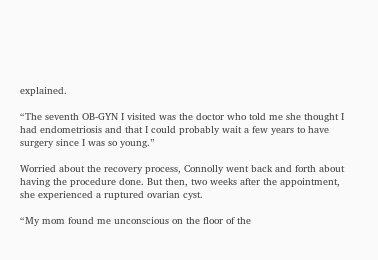explained.

“The seventh OB-GYN I visited was the doctor who told me she thought I had endometriosis and that I could probably wait a few years to have surgery since I was so young.”

Worried about the recovery process, Connolly went back and forth about having the procedure done. But then, two weeks after the appointment, she experienced a ruptured ovarian cyst.

“My mom found me unconscious on the floor of the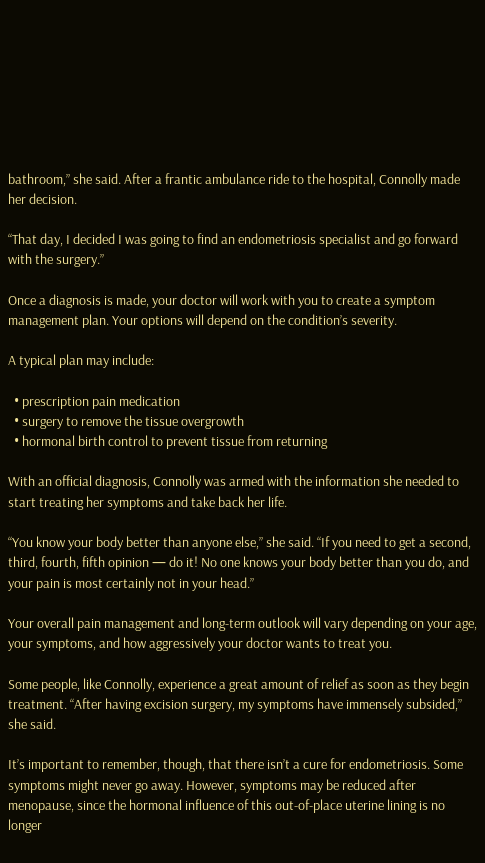bathroom,” she said. After a frantic ambulance ride to the hospital, Connolly made her decision.

“That day, I decided I was going to find an endometriosis specialist and go forward with the surgery.”

Once a diagnosis is made, your doctor will work with you to create a symptom management plan. Your options will depend on the condition’s severity.

A typical plan may include:

  • prescription pain medication
  • surgery to remove the tissue overgrowth
  • hormonal birth control to prevent tissue from returning

With an official diagnosis, Connolly was armed with the information she needed to start treating her symptoms and take back her life.

“You know your body better than anyone else,” she said. “If you need to get a second, third, fourth, fifth opinion — do it! No one knows your body better than you do, and your pain is most certainly not in your head.”

Your overall pain management and long-term outlook will vary depending on your age, your symptoms, and how aggressively your doctor wants to treat you.

Some people, like Connolly, experience a great amount of relief as soon as they begin treatment. “After having excision surgery, my symptoms have immensely subsided,” she said.

It’s important to remember, though, that there isn’t a cure for endometriosis. Some symptoms might never go away. However, symptoms may be reduced after menopause, since the hormonal influence of this out-of-place uterine lining is no longer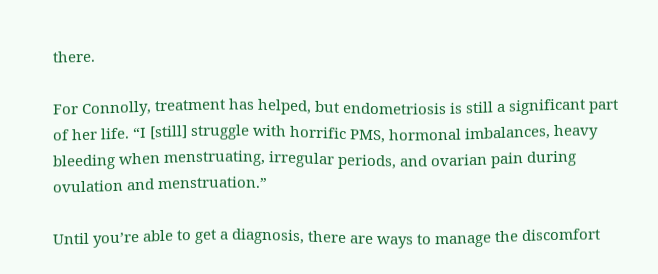there.

For Connolly, treatment has helped, but endometriosis is still a significant part of her life. “I [still] struggle with horrific PMS, hormonal imbalances, heavy bleeding when menstruating, irregular periods, and ovarian pain during ovulation and menstruation.”

Until you’re able to get a diagnosis, there are ways to manage the discomfort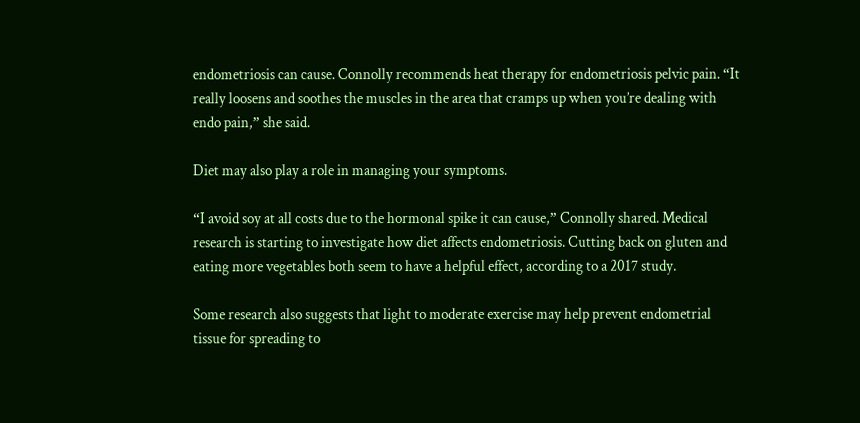endometriosis can cause. Connolly recommends heat therapy for endometriosis pelvic pain. “It really loosens and soothes the muscles in the area that cramps up when you’re dealing with endo pain,” she said.

Diet may also play a role in managing your symptoms.

“I avoid soy at all costs due to the hormonal spike it can cause,” Connolly shared. Medical research is starting to investigate how diet affects endometriosis. Cutting back on gluten and eating more vegetables both seem to have a helpful effect, according to a 2017 study.

Some research also suggests that light to moderate exercise may help prevent endometrial tissue for spreading to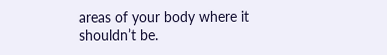areas of your body where it shouldn’t be.